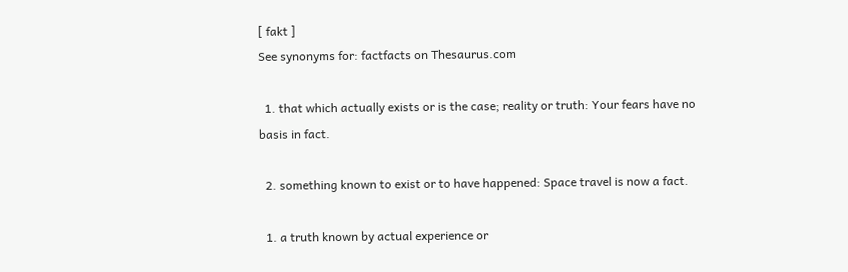[ fakt ]
See synonyms for: factfacts on Thesaurus.com

  1. that which actually exists or is the case; reality or truth: Your fears have no basis in fact.

  2. something known to exist or to have happened: Space travel is now a fact.

  1. a truth known by actual experience or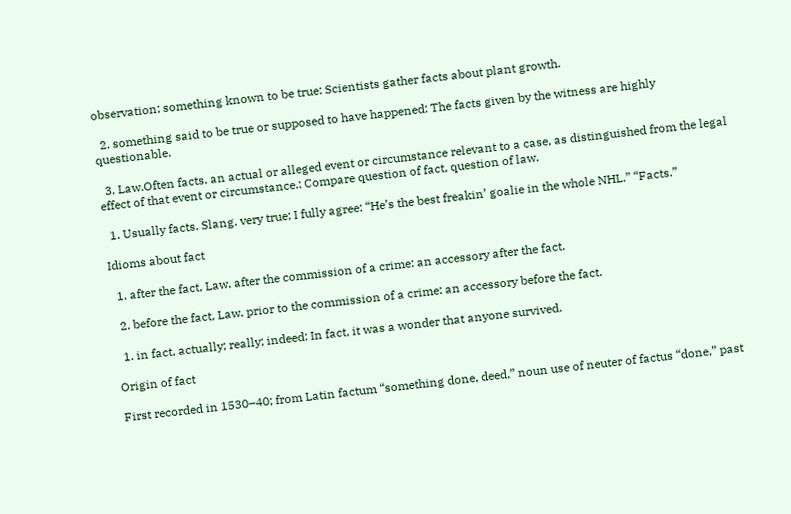observation; something known to be true: Scientists gather facts about plant growth.

  2. something said to be true or supposed to have happened: The facts given by the witness are highly questionable.

  3. Law.Often facts. an actual or alleged event or circumstance relevant to a case, as distinguished from the legal effect of that event or circumstance.: Compare question of fact, question of law.

  1. Usually facts. Slang. very true; I fully agree: “He’s the best freakin’ goalie in the whole NHL.” “Facts.”

Idioms about fact

  1. after the fact, Law. after the commission of a crime: an accessory after the fact.

  2. before the fact, Law. prior to the commission of a crime: an accessory before the fact.

  1. in fact, actually; really; indeed: In fact, it was a wonder that anyone survived.

Origin of fact

First recorded in 1530–40; from Latin factum “something done, deed,” noun use of neuter of factus “done,” past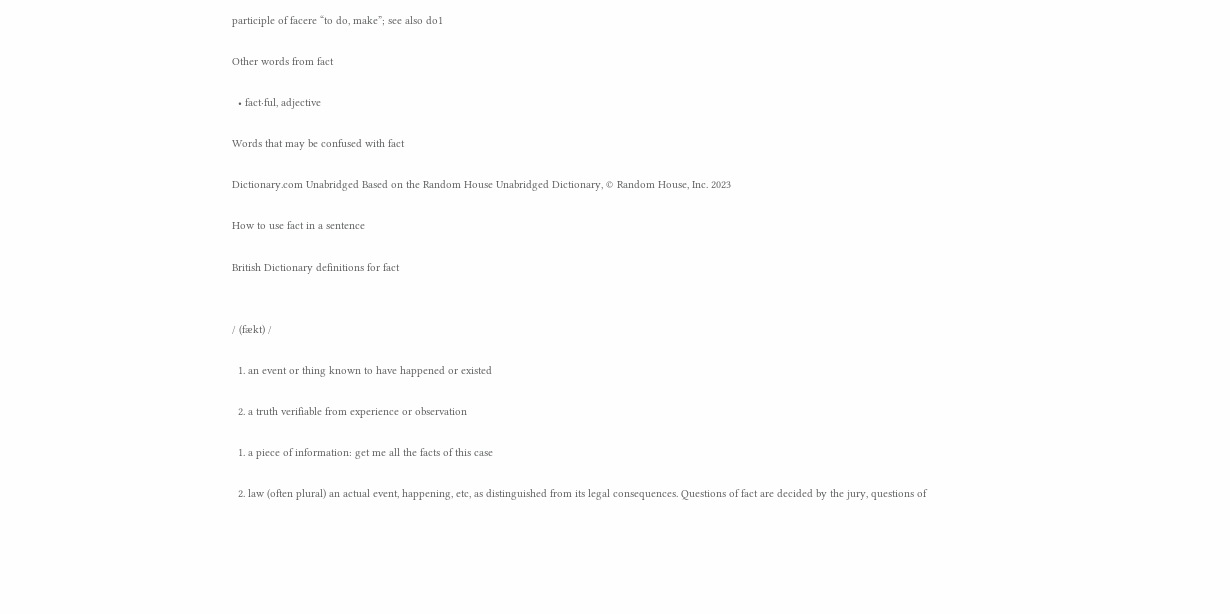participle of facere “to do, make”; see also do1

Other words from fact

  • fact·ful, adjective

Words that may be confused with fact

Dictionary.com Unabridged Based on the Random House Unabridged Dictionary, © Random House, Inc. 2023

How to use fact in a sentence

British Dictionary definitions for fact


/ (fækt) /

  1. an event or thing known to have happened or existed

  2. a truth verifiable from experience or observation

  1. a piece of information: get me all the facts of this case

  2. law (often plural) an actual event, happening, etc, as distinguished from its legal consequences. Questions of fact are decided by the jury, questions of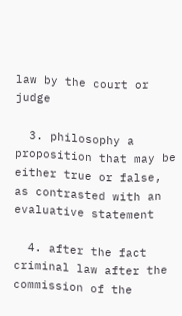law by the court or judge

  3. philosophy a proposition that may be either true or false, as contrasted with an evaluative statement

  4. after the fact criminal law after the commission of the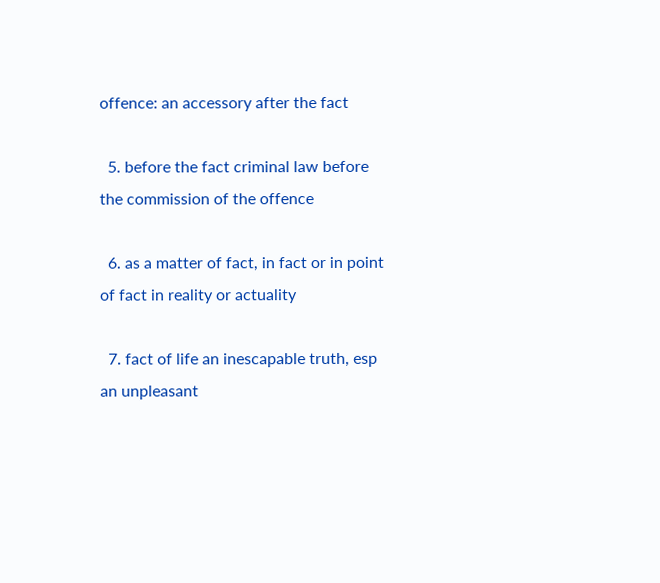offence: an accessory after the fact

  5. before the fact criminal law before the commission of the offence

  6. as a matter of fact, in fact or in point of fact in reality or actuality

  7. fact of life an inescapable truth, esp an unpleasant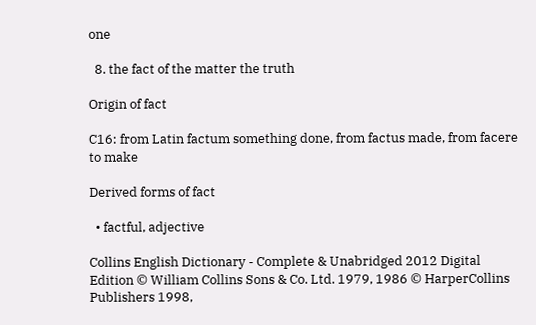one

  8. the fact of the matter the truth

Origin of fact

C16: from Latin factum something done, from factus made, from facere to make

Derived forms of fact

  • factful, adjective

Collins English Dictionary - Complete & Unabridged 2012 Digital Edition © William Collins Sons & Co. Ltd. 1979, 1986 © HarperCollins Publishers 1998,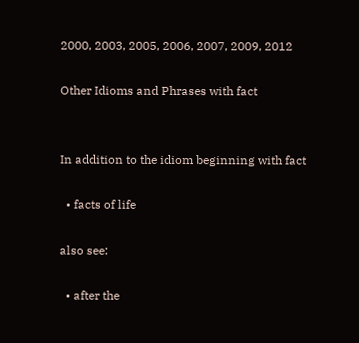2000, 2003, 2005, 2006, 2007, 2009, 2012

Other Idioms and Phrases with fact


In addition to the idiom beginning with fact

  • facts of life

also see:

  • after the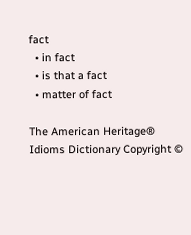fact
  • in fact
  • is that a fact
  • matter of fact

The American Heritage® Idioms Dictionary Copyright ©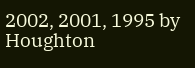2002, 2001, 1995 by Houghton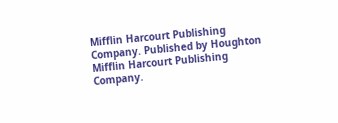Mifflin Harcourt Publishing Company. Published by Houghton Mifflin Harcourt Publishing Company.